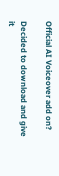Official AI Voiceover add on?

Decided to download and give it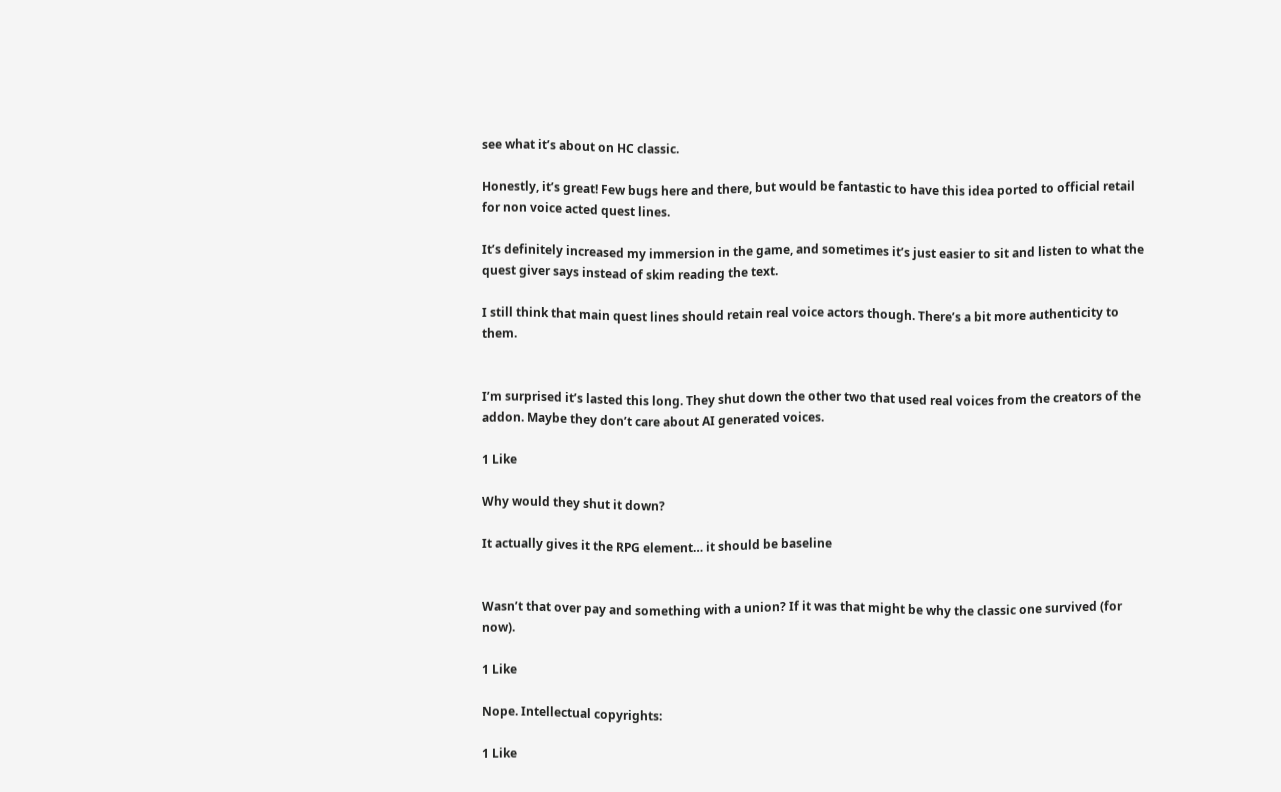see what it’s about on HC classic.

Honestly, it’s great! Few bugs here and there, but would be fantastic to have this idea ported to official retail for non voice acted quest lines.

It’s definitely increased my immersion in the game, and sometimes it’s just easier to sit and listen to what the quest giver says instead of skim reading the text.

I still think that main quest lines should retain real voice actors though. There’s a bit more authenticity to them.


I’m surprised it’s lasted this long. They shut down the other two that used real voices from the creators of the addon. Maybe they don’t care about AI generated voices.

1 Like

Why would they shut it down?

It actually gives it the RPG element… it should be baseline


Wasn’t that over pay and something with a union? If it was that might be why the classic one survived (for now).

1 Like

Nope. Intellectual copyrights:

1 Like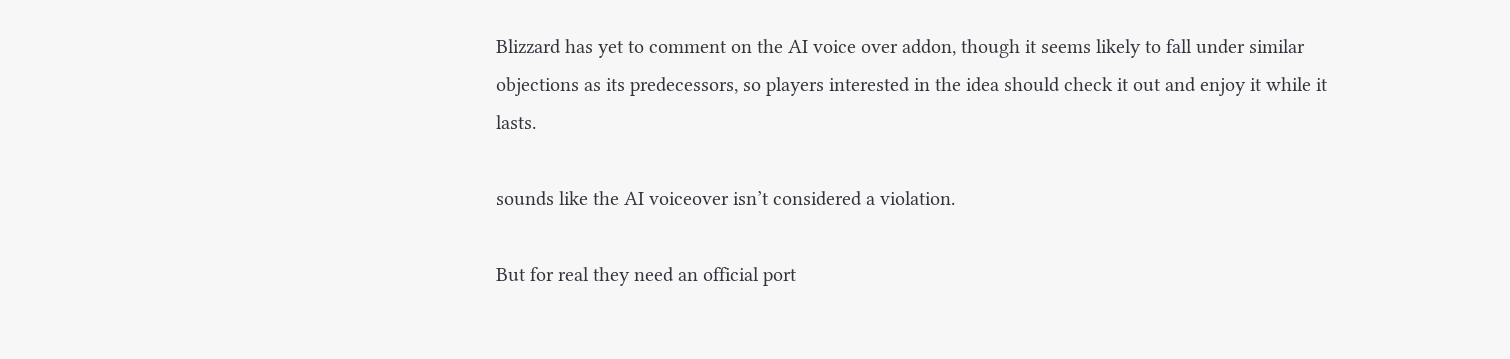Blizzard has yet to comment on the AI voice over addon, though it seems likely to fall under similar objections as its predecessors, so players interested in the idea should check it out and enjoy it while it lasts.

sounds like the AI voiceover isn’t considered a violation.

But for real they need an official port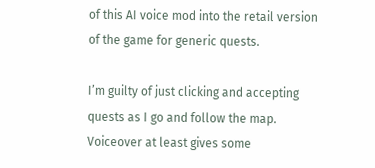of this AI voice mod into the retail version of the game for generic quests.

I’m guilty of just clicking and accepting quests as I go and follow the map. Voiceover at least gives some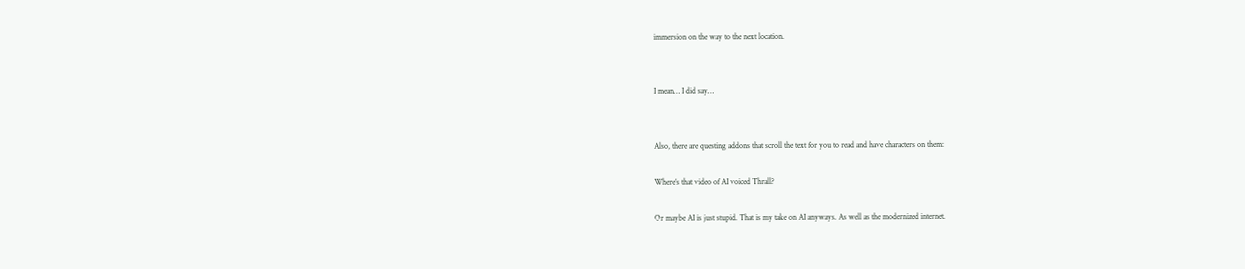immersion on the way to the next location.


I mean… I did say…


Also, there are questing addons that scroll the text for you to read and have characters on them:

Where’s that video of AI voiced Thrall?

Or maybe AI is just stupid. That is my take on AI anyways. As well as the modernized internet.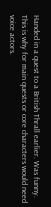Handed in a quest to a British Thrall earlier. Was funny. This is why for main quests or core characters would need voice actors.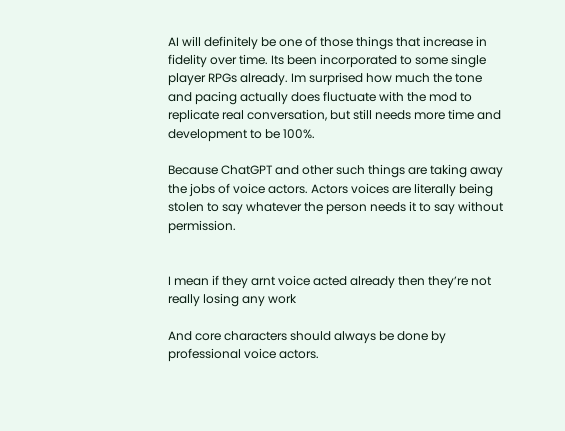AI will definitely be one of those things that increase in fidelity over time. Its been incorporated to some single player RPGs already. Im surprised how much the tone and pacing actually does fluctuate with the mod to replicate real conversation, but still needs more time and development to be 100%.

Because ChatGPT and other such things are taking away the jobs of voice actors. Actors voices are literally being stolen to say whatever the person needs it to say without permission.


I mean if they arnt voice acted already then they’re not really losing any work

And core characters should always be done by professional voice actors.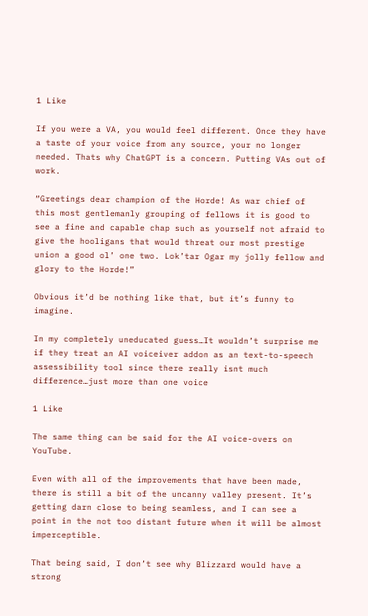1 Like

If you were a VA, you would feel different. Once they have a taste of your voice from any source, your no longer needed. Thats why ChatGPT is a concern. Putting VAs out of work.

“Greetings dear champion of the Horde! As war chief of this most gentlemanly grouping of fellows it is good to see a fine and capable chap such as yourself not afraid to give the hooligans that would threat our most prestige union a good ol’ one two. Lok’tar Ogar my jolly fellow and glory to the Horde!”

Obvious it’d be nothing like that, but it’s funny to imagine.

In my completely uneducated guess…It wouldn’t surprise me if they treat an AI voiceiver addon as an text-to-speech assessibility tool since there really isnt much difference…just more than one voice

1 Like

The same thing can be said for the AI voice-overs on YouTube.

Even with all of the improvements that have been made, there is still a bit of the uncanny valley present. It’s getting darn close to being seamless, and I can see a point in the not too distant future when it will be almost imperceptible.

That being said, I don’t see why Blizzard would have a strong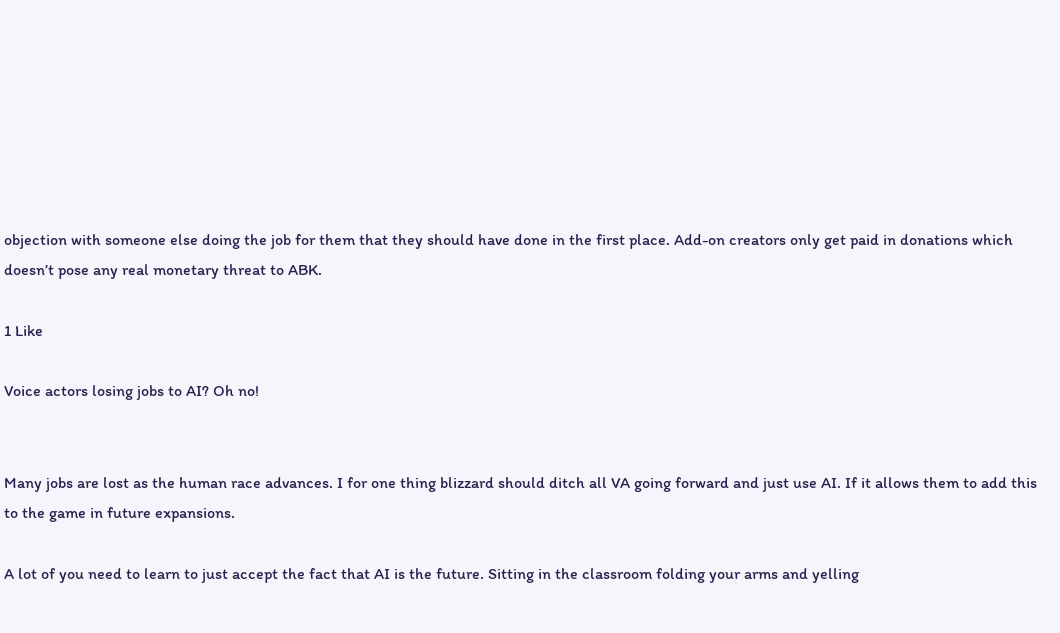objection with someone else doing the job for them that they should have done in the first place. Add-on creators only get paid in donations which doesn’t pose any real monetary threat to ABK.

1 Like

Voice actors losing jobs to AI? Oh no!


Many jobs are lost as the human race advances. I for one thing blizzard should ditch all VA going forward and just use AI. If it allows them to add this to the game in future expansions.

A lot of you need to learn to just accept the fact that AI is the future. Sitting in the classroom folding your arms and yelling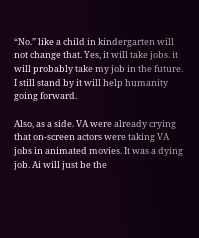“No.” like a child in kindergarten will not change that. Yes, it will take jobs. it will probably take my job in the future. I still stand by it will help humanity going forward.

Also, as a side. VA were already crying that on-screen actors were taking VA jobs in animated movies. It was a dying job. Ai will just be the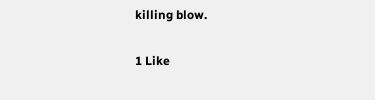killing blow.

1 Like